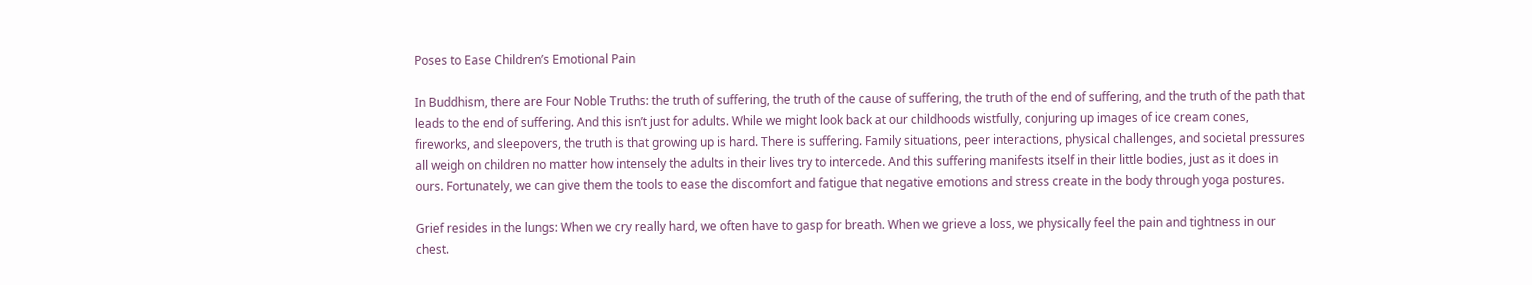Poses to Ease Children’s Emotional Pain

In Buddhism, there are Four Noble Truths: the truth of suffering, the truth of the cause of suffering, the truth of the end of suffering, and the truth of the path that leads to the end of suffering. And this isn’t just for adults. While we might look back at our childhoods wistfully, conjuring up images of ice cream cones, fireworks, and sleepovers, the truth is that growing up is hard. There is suffering. Family situations, peer interactions, physical challenges, and societal pressures all weigh on children no matter how intensely the adults in their lives try to intercede. And this suffering manifests itself in their little bodies, just as it does in ours. Fortunately, we can give them the tools to ease the discomfort and fatigue that negative emotions and stress create in the body through yoga postures.

Grief resides in the lungs: When we cry really hard, we often have to gasp for breath. When we grieve a loss, we physically feel the pain and tightness in our chest.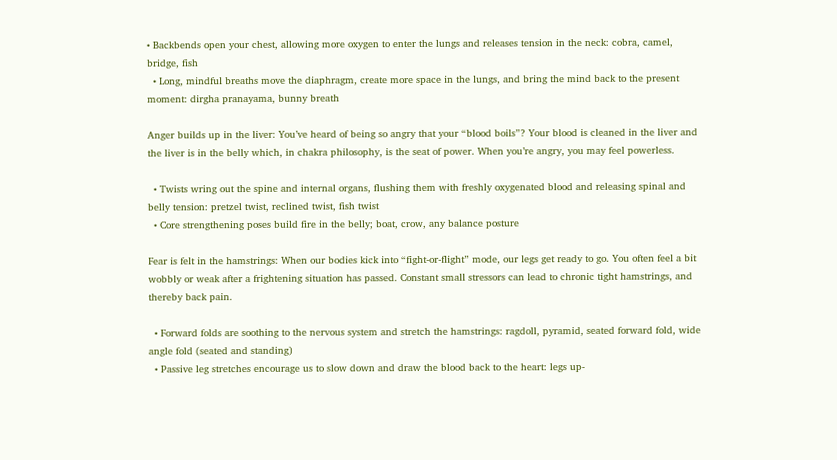• Backbends open your chest, allowing more oxygen to enter the lungs and releases tension in the neck: cobra, camel, bridge, fish
  • Long, mindful breaths move the diaphragm, create more space in the lungs, and bring the mind back to the present moment: dirgha pranayama, bunny breath

Anger builds up in the liver: You’ve heard of being so angry that your “blood boils”? Your blood is cleaned in the liver and the liver is in the belly which, in chakra philosophy, is the seat of power. When you’re angry, you may feel powerless.

  • Twists wring out the spine and internal organs, flushing them with freshly oxygenated blood and releasing spinal and belly tension: pretzel twist, reclined twist, fish twist
  • Core strengthening poses build fire in the belly; boat, crow, any balance posture

Fear is felt in the hamstrings: When our bodies kick into “fight-or-flight” mode, our legs get ready to go. You often feel a bit wobbly or weak after a frightening situation has passed. Constant small stressors can lead to chronic tight hamstrings, and thereby back pain.

  • Forward folds are soothing to the nervous system and stretch the hamstrings: ragdoll, pyramid, seated forward fold, wide angle fold (seated and standing)
  • Passive leg stretches encourage us to slow down and draw the blood back to the heart: legs up-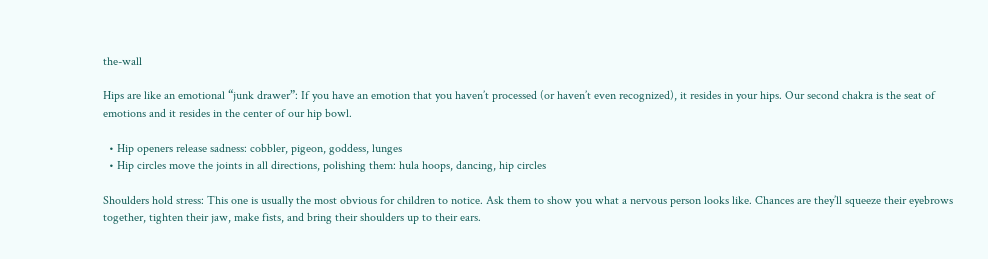the-wall

Hips are like an emotional “junk drawer”: If you have an emotion that you haven’t processed (or haven’t even recognized), it resides in your hips. Our second chakra is the seat of emotions and it resides in the center of our hip bowl.

  • Hip openers release sadness: cobbler, pigeon, goddess, lunges
  • Hip circles move the joints in all directions, polishing them: hula hoops, dancing, hip circles

Shoulders hold stress: This one is usually the most obvious for children to notice. Ask them to show you what a nervous person looks like. Chances are they’ll squeeze their eyebrows together, tighten their jaw, make fists, and bring their shoulders up to their ears.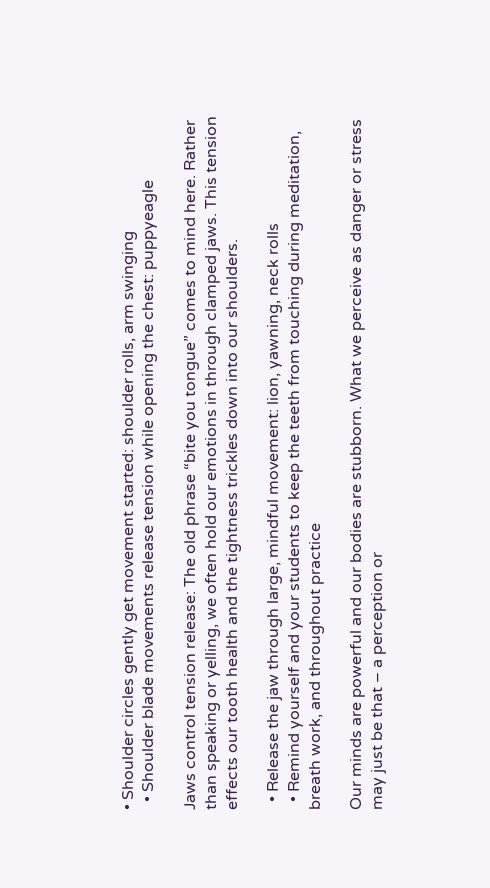• Shoulder circles gently get movement started: shoulder rolls, arm swinging
  • Shoulder blade movements release tension while opening the chest: puppyeagle

Jaws control tension release: The old phrase “bite you tongue” comes to mind here. Rather than speaking or yelling, we often hold our emotions in through clamped jaws. This tension effects our tooth health and the tightness trickles down into our shoulders.

  • Release the jaw through large, mindful movement: lion, yawning, neck rolls
  • Remind yourself and your students to keep the teeth from touching during meditation, breath work, and throughout practice

Our minds are powerful and our bodies are stubborn. What we perceive as danger or stress may just be that – a perception or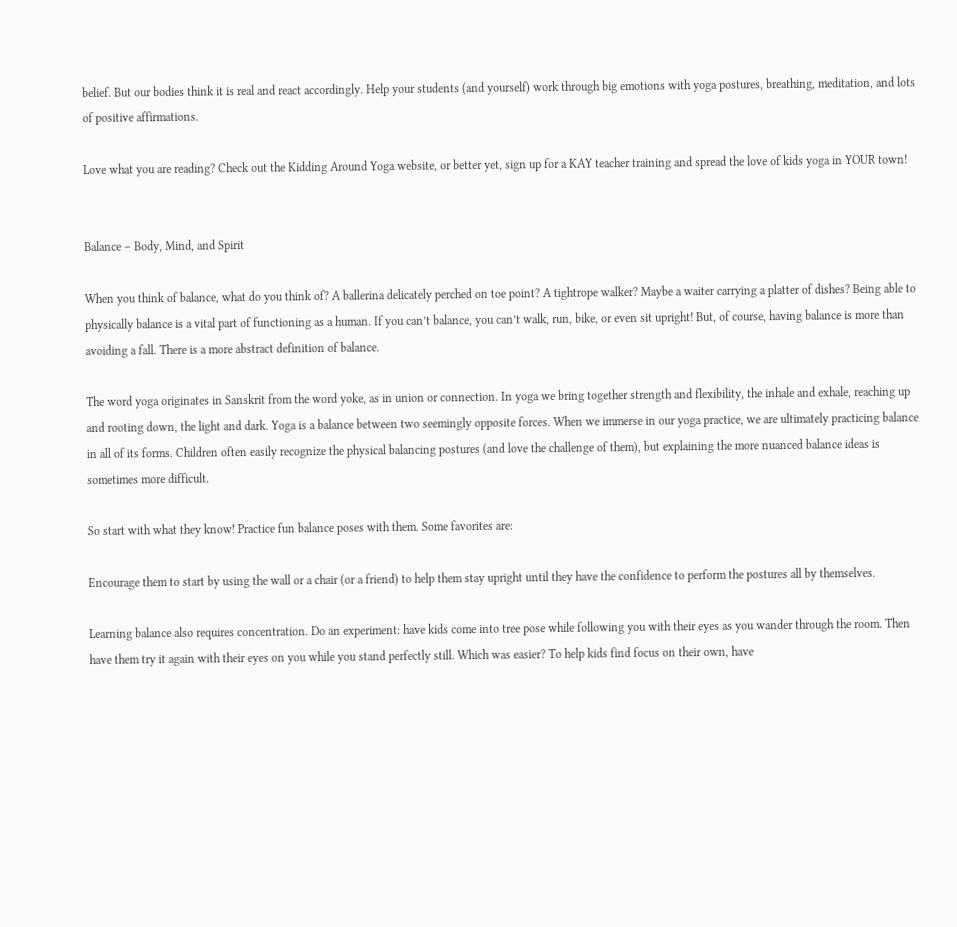belief. But our bodies think it is real and react accordingly. Help your students (and yourself) work through big emotions with yoga postures, breathing, meditation, and lots of positive affirmations.

Love what you are reading? Check out the Kidding Around Yoga website, or better yet, sign up for a KAY teacher training and spread the love of kids yoga in YOUR town!


Balance – Body, Mind, and Spirit

When you think of balance, what do you think of? A ballerina delicately perched on toe point? A tightrope walker? Maybe a waiter carrying a platter of dishes? Being able to physically balance is a vital part of functioning as a human. If you can’t balance, you can’t walk, run, bike, or even sit upright! But, of course, having balance is more than avoiding a fall. There is a more abstract definition of balance.

The word yoga originates in Sanskrit from the word yoke, as in union or connection. In yoga we bring together strength and flexibility, the inhale and exhale, reaching up and rooting down, the light and dark. Yoga is a balance between two seemingly opposite forces. When we immerse in our yoga practice, we are ultimately practicing balance in all of its forms. Children often easily recognize the physical balancing postures (and love the challenge of them), but explaining the more nuanced balance ideas is sometimes more difficult.

So start with what they know! Practice fun balance poses with them. Some favorites are:

Encourage them to start by using the wall or a chair (or a friend) to help them stay upright until they have the confidence to perform the postures all by themselves.

Learning balance also requires concentration. Do an experiment: have kids come into tree pose while following you with their eyes as you wander through the room. Then have them try it again with their eyes on you while you stand perfectly still. Which was easier? To help kids find focus on their own, have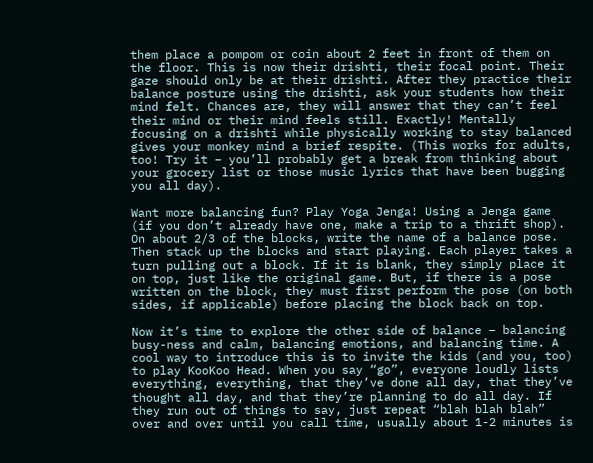them place a pompom or coin about 2 feet in front of them on the floor. This is now their drishti, their focal point. Their gaze should only be at their drishti. After they practice their balance posture using the drishti, ask your students how their mind felt. Chances are, they will answer that they can’t feel their mind or their mind feels still. Exactly! Mentally focusing on a drishti while physically working to stay balanced gives your monkey mind a brief respite. (This works for adults, too! Try it – you’ll probably get a break from thinking about your grocery list or those music lyrics that have been bugging you all day).

Want more balancing fun? Play Yoga Jenga! Using a Jenga game (if you don’t already have one, make a trip to a thrift shop). On about 2/3 of the blocks, write the name of a balance pose. Then stack up the blocks and start playing. Each player takes a turn pulling out a block. If it is blank, they simply place it on top, just like the original game. But, if there is a pose written on the block, they must first perform the pose (on both sides, if applicable) before placing the block back on top.

Now it’s time to explore the other side of balance – balancing busy-ness and calm, balancing emotions, and balancing time. A cool way to introduce this is to invite the kids (and you, too) to play KooKoo Head. When you say “go”, everyone loudly lists everything, everything, that they’ve done all day, that they’ve thought all day, and that they’re planning to do all day. If they run out of things to say, just repeat “blah blah blah” over and over until you call time, usually about 1-2 minutes is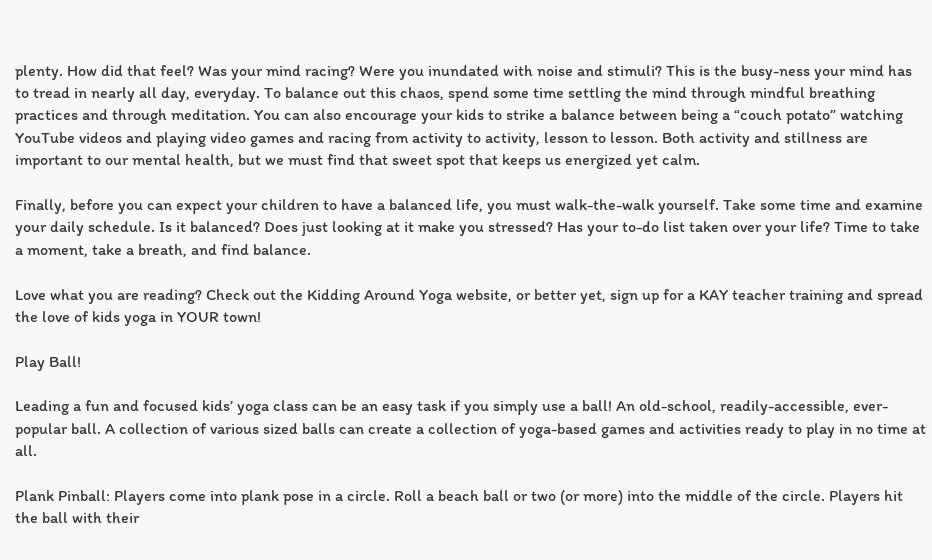plenty. How did that feel? Was your mind racing? Were you inundated with noise and stimuli? This is the busy-ness your mind has to tread in nearly all day, everyday. To balance out this chaos, spend some time settling the mind through mindful breathing practices and through meditation. You can also encourage your kids to strike a balance between being a “couch potato” watching YouTube videos and playing video games and racing from activity to activity, lesson to lesson. Both activity and stillness are important to our mental health, but we must find that sweet spot that keeps us energized yet calm.

Finally, before you can expect your children to have a balanced life, you must walk-the-walk yourself. Take some time and examine your daily schedule. Is it balanced? Does just looking at it make you stressed? Has your to-do list taken over your life? Time to take a moment, take a breath, and find balance.

Love what you are reading? Check out the Kidding Around Yoga website, or better yet, sign up for a KAY teacher training and spread the love of kids yoga in YOUR town!

Play Ball!

Leading a fun and focused kids’ yoga class can be an easy task if you simply use a ball! An old-school, readily-accessible, ever-popular ball. A collection of various sized balls can create a collection of yoga-based games and activities ready to play in no time at all.

Plank Pinball: Players come into plank pose in a circle. Roll a beach ball or two (or more) into the middle of the circle. Players hit the ball with their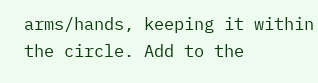arms/hands, keeping it within the circle. Add to the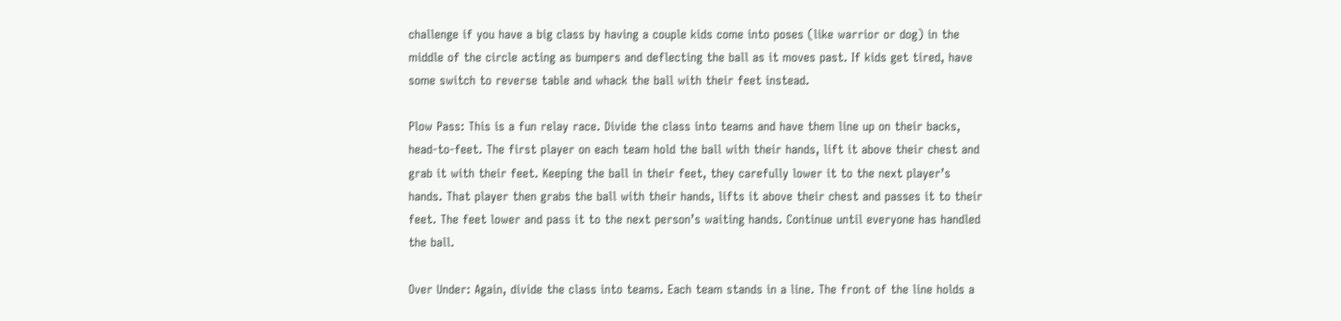challenge if you have a big class by having a couple kids come into poses (like warrior or dog) in the middle of the circle acting as bumpers and deflecting the ball as it moves past. If kids get tired, have some switch to reverse table and whack the ball with their feet instead.

Plow Pass: This is a fun relay race. Divide the class into teams and have them line up on their backs, head-to-feet. The first player on each team hold the ball with their hands, lift it above their chest and grab it with their feet. Keeping the ball in their feet, they carefully lower it to the next player’s hands. That player then grabs the ball with their hands, lifts it above their chest and passes it to their feet. The feet lower and pass it to the next person’s waiting hands. Continue until everyone has handled the ball.

Over Under: Again, divide the class into teams. Each team stands in a line. The front of the line holds a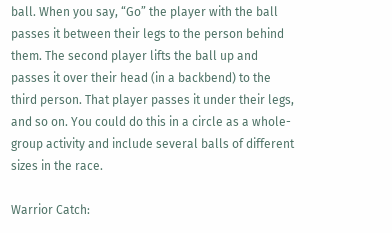ball. When you say, “Go” the player with the ball passes it between their legs to the person behind them. The second player lifts the ball up and passes it over their head (in a backbend) to the third person. That player passes it under their legs, and so on. You could do this in a circle as a whole-group activity and include several balls of different sizes in the race.

Warrior Catch: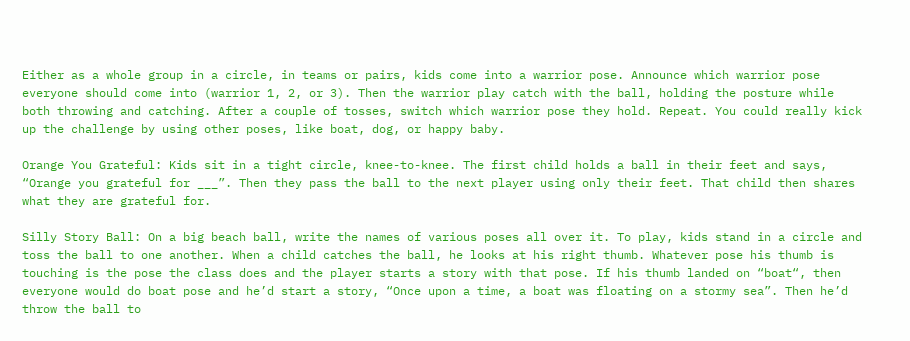Either as a whole group in a circle, in teams or pairs, kids come into a warrior pose. Announce which warrior pose everyone should come into (warrior 1, 2, or 3). Then the warrior play catch with the ball, holding the posture while both throwing and catching. After a couple of tosses, switch which warrior pose they hold. Repeat. You could really kick up the challenge by using other poses, like boat, dog, or happy baby.

Orange You Grateful: Kids sit in a tight circle, knee-to-knee. The first child holds a ball in their feet and says, “Orange you grateful for ___”. Then they pass the ball to the next player using only their feet. That child then shares what they are grateful for.

Silly Story Ball: On a big beach ball, write the names of various poses all over it. To play, kids stand in a circle and toss the ball to one another. When a child catches the ball, he looks at his right thumb. Whatever pose his thumb is touching is the pose the class does and the player starts a story with that pose. If his thumb landed on “boat“, then everyone would do boat pose and he’d start a story, “Once upon a time, a boat was floating on a stormy sea”. Then he’d throw the ball to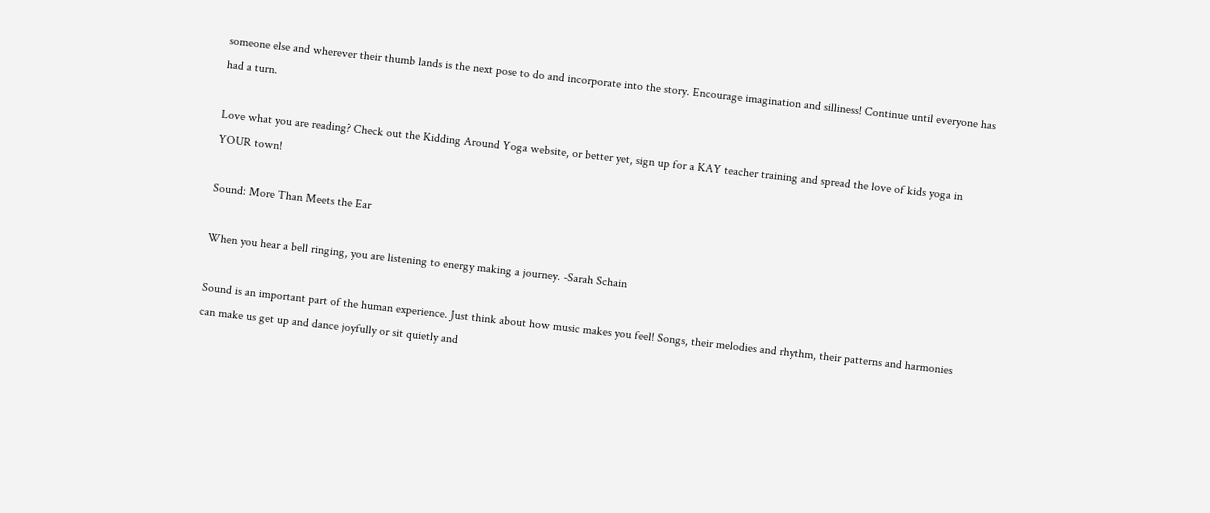someone else and wherever their thumb lands is the next pose to do and incorporate into the story. Encourage imagination and silliness! Continue until everyone has had a turn.

Love what you are reading? Check out the Kidding Around Yoga website, or better yet, sign up for a KAY teacher training and spread the love of kids yoga in YOUR town!

Sound: More Than Meets the Ear

When you hear a bell ringing, you are listening to energy making a journey. -Sarah Schain

Sound is an important part of the human experience. Just think about how music makes you feel! Songs, their melodies and rhythm, their patterns and harmonies can make us get up and dance joyfully or sit quietly and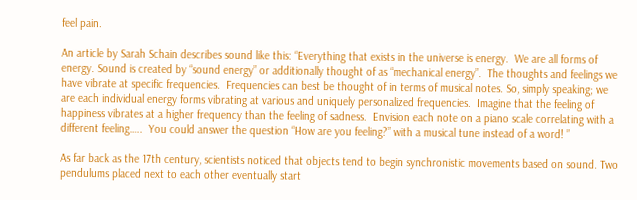feel pain.

An article by Sarah Schain describes sound like this: “Everything that exists in the universe is energy.  We are all forms of energy. Sound is created by “sound energy” or additionally thought of as “mechanical energy”.  The thoughts and feelings we have vibrate at specific frequencies.  Frequencies can best be thought of in terms of musical notes. So, simply speaking; we are each individual energy forms vibrating at various and uniquely personalized frequencies.  Imagine that the feeling of happiness vibrates at a higher frequency than the feeling of sadness.  Envision each note on a piano scale correlating with a different feeling…..  You could answer the question “How are you feeling?” with a musical tune instead of a word! ”

As far back as the 17th century, scientists noticed that objects tend to begin synchronistic movements based on sound. Two pendulums placed next to each other eventually start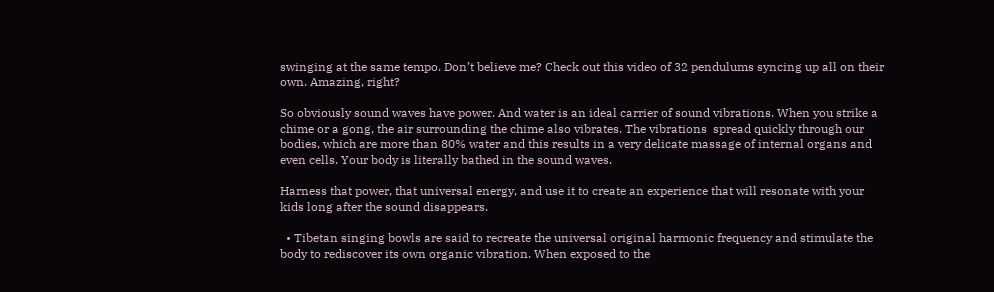swinging at the same tempo. Don’t believe me? Check out this video of 32 pendulums syncing up all on their own. Amazing, right?

So obviously sound waves have power. And water is an ideal carrier of sound vibrations. When you strike a chime or a gong, the air surrounding the chime also vibrates. The vibrations  spread quickly through our bodies, which are more than 80% water and this results in a very delicate massage of internal organs and even cells. Your body is literally bathed in the sound waves.

Harness that power, that universal energy, and use it to create an experience that will resonate with your kids long after the sound disappears.

  • Tibetan singing bowls are said to recreate the universal original harmonic frequency and stimulate the body to rediscover its own organic vibration. When exposed to the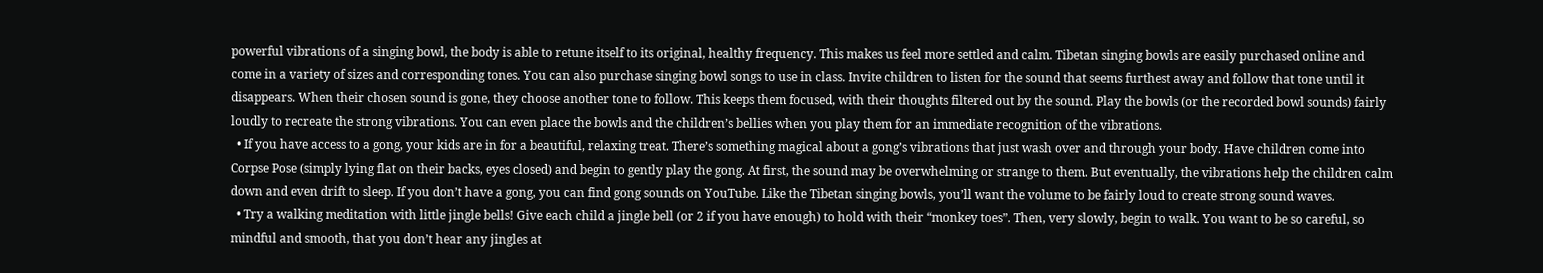powerful vibrations of a singing bowl, the body is able to retune itself to its original, healthy frequency. This makes us feel more settled and calm. Tibetan singing bowls are easily purchased online and come in a variety of sizes and corresponding tones. You can also purchase singing bowl songs to use in class. Invite children to listen for the sound that seems furthest away and follow that tone until it disappears. When their chosen sound is gone, they choose another tone to follow. This keeps them focused, with their thoughts filtered out by the sound. Play the bowls (or the recorded bowl sounds) fairly loudly to recreate the strong vibrations. You can even place the bowls and the children’s bellies when you play them for an immediate recognition of the vibrations.
  • If you have access to a gong, your kids are in for a beautiful, relaxing treat. There’s something magical about a gong’s vibrations that just wash over and through your body. Have children come into Corpse Pose (simply lying flat on their backs, eyes closed) and begin to gently play the gong. At first, the sound may be overwhelming or strange to them. But eventually, the vibrations help the children calm down and even drift to sleep. If you don’t have a gong, you can find gong sounds on YouTube. Like the Tibetan singing bowls, you’ll want the volume to be fairly loud to create strong sound waves.
  • Try a walking meditation with little jingle bells! Give each child a jingle bell (or 2 if you have enough) to hold with their “monkey toes”. Then, very slowly, begin to walk. You want to be so careful, so mindful and smooth, that you don’t hear any jingles at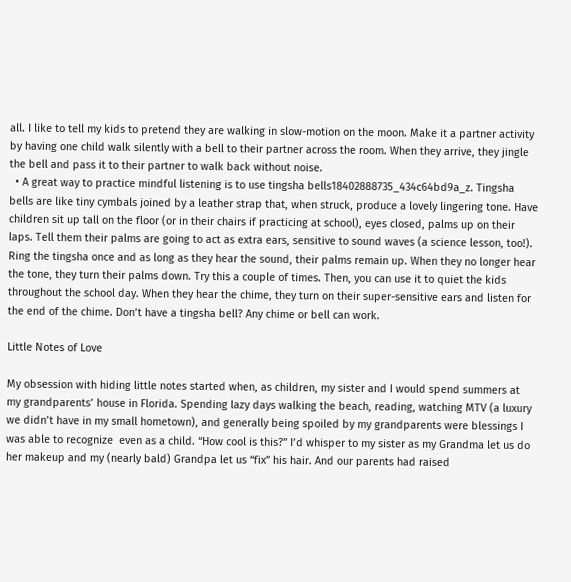all. I like to tell my kids to pretend they are walking in slow-motion on the moon. Make it a partner activity by having one child walk silently with a bell to their partner across the room. When they arrive, they jingle the bell and pass it to their partner to walk back without noise.
  • A great way to practice mindful listening is to use tingsha bells18402888735_434c64bd9a_z. Tingsha bells are like tiny cymbals joined by a leather strap that, when struck, produce a lovely lingering tone. Have children sit up tall on the floor (or in their chairs if practicing at school), eyes closed, palms up on their laps. Tell them their palms are going to act as extra ears, sensitive to sound waves (a science lesson, too!). Ring the tingsha once and as long as they hear the sound, their palms remain up. When they no longer hear the tone, they turn their palms down. Try this a couple of times. Then, you can use it to quiet the kids throughout the school day. When they hear the chime, they turn on their super-sensitive ears and listen for the end of the chime. Don’t have a tingsha bell? Any chime or bell can work.

Little Notes of Love

My obsession with hiding little notes started when, as children, my sister and I would spend summers at my grandparents’ house in Florida. Spending lazy days walking the beach, reading, watching MTV (a luxury we didn’t have in my small hometown), and generally being spoiled by my grandparents were blessings I was able to recognize  even as a child. “How cool is this?” I’d whisper to my sister as my Grandma let us do her makeup and my (nearly bald) Grandpa let us “fix” his hair. And our parents had raised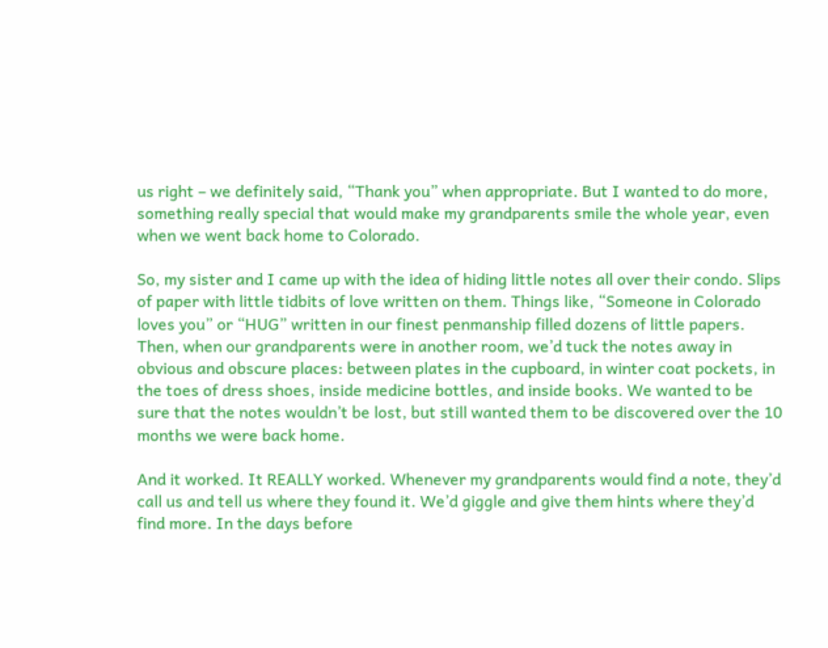us right – we definitely said, “Thank you” when appropriate. But I wanted to do more, something really special that would make my grandparents smile the whole year, even when we went back home to Colorado.

So, my sister and I came up with the idea of hiding little notes all over their condo. Slips of paper with little tidbits of love written on them. Things like, “Someone in Colorado loves you” or “HUG” written in our finest penmanship filled dozens of little papers. Then, when our grandparents were in another room, we’d tuck the notes away in obvious and obscure places: between plates in the cupboard, in winter coat pockets, in the toes of dress shoes, inside medicine bottles, and inside books. We wanted to be sure that the notes wouldn’t be lost, but still wanted them to be discovered over the 10 months we were back home.

And it worked. It REALLY worked. Whenever my grandparents would find a note, they’d call us and tell us where they found it. We’d giggle and give them hints where they’d find more. In the days before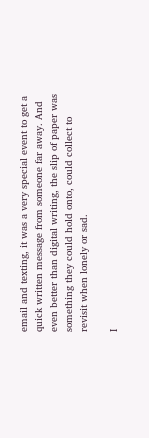email and texting, it was a very special event to get a quick written message from someone far away. And even better than digital writing, the slip of paper was something they could hold onto, could collect to revisit when lonely or sad.

I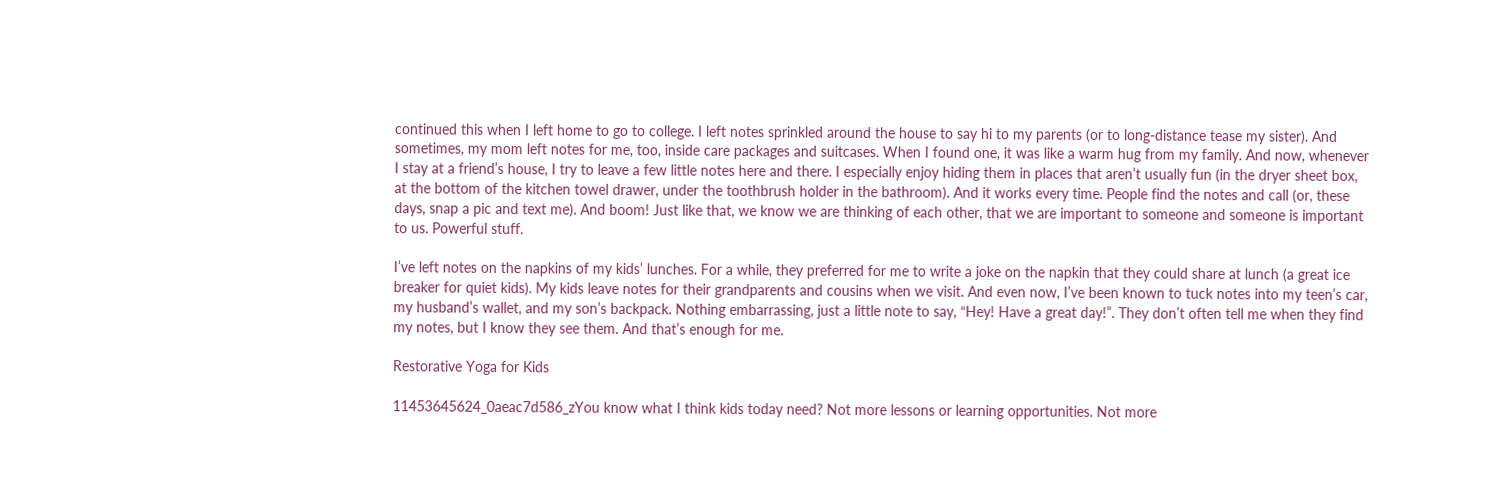continued this when I left home to go to college. I left notes sprinkled around the house to say hi to my parents (or to long-distance tease my sister). And sometimes, my mom left notes for me, too, inside care packages and suitcases. When I found one, it was like a warm hug from my family. And now, whenever I stay at a friend’s house, I try to leave a few little notes here and there. I especially enjoy hiding them in places that aren’t usually fun (in the dryer sheet box, at the bottom of the kitchen towel drawer, under the toothbrush holder in the bathroom). And it works every time. People find the notes and call (or, these days, snap a pic and text me). And boom! Just like that, we know we are thinking of each other, that we are important to someone and someone is important to us. Powerful stuff.

I’ve left notes on the napkins of my kids’ lunches. For a while, they preferred for me to write a joke on the napkin that they could share at lunch (a great ice breaker for quiet kids). My kids leave notes for their grandparents and cousins when we visit. And even now, I’ve been known to tuck notes into my teen’s car, my husband’s wallet, and my son’s backpack. Nothing embarrassing, just a little note to say, “Hey! Have a great day!”. They don’t often tell me when they find my notes, but I know they see them. And that’s enough for me.

Restorative Yoga for Kids

11453645624_0aeac7d586_zYou know what I think kids today need? Not more lessons or learning opportunities. Not more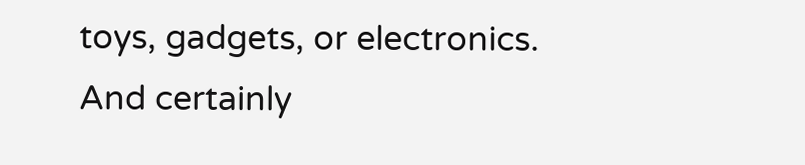toys, gadgets, or electronics. And certainly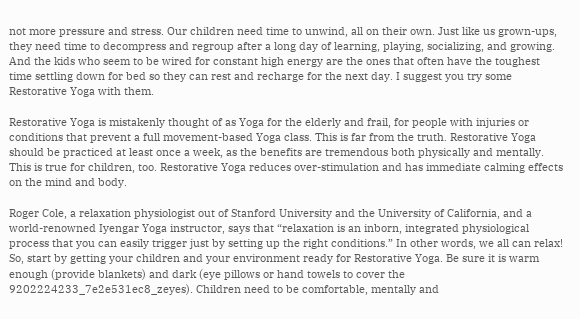not more pressure and stress. Our children need time to unwind, all on their own. Just like us grown-ups, they need time to decompress and regroup after a long day of learning, playing, socializing, and growing. And the kids who seem to be wired for constant high energy are the ones that often have the toughest time settling down for bed so they can rest and recharge for the next day. I suggest you try some Restorative Yoga with them.

Restorative Yoga is mistakenly thought of as Yoga for the elderly and frail, for people with injuries or conditions that prevent a full movement-based Yoga class. This is far from the truth. Restorative Yoga should be practiced at least once a week, as the benefits are tremendous both physically and mentally. This is true for children, too. Restorative Yoga reduces over-stimulation and has immediate calming effects on the mind and body.

Roger Cole, a relaxation physiologist out of Stanford University and the University of California, and a world-renowned Iyengar Yoga instructor, says that “relaxation is an inborn, integrated physiological process that you can easily trigger just by setting up the right conditions.” In other words, we all can relax! So, start by getting your children and your environment ready for Restorative Yoga. Be sure it is warm enough (provide blankets) and dark (eye pillows or hand towels to cover the 9202224233_7e2e531ec8_zeyes). Children need to be comfortable, mentally and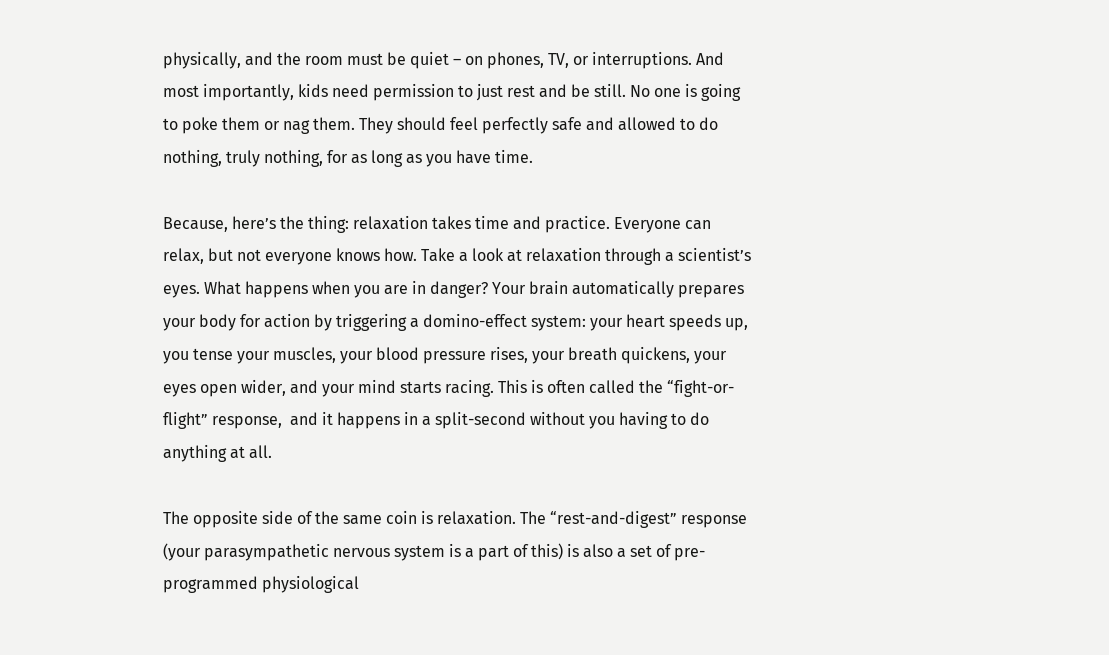physically, and the room must be quiet – on phones, TV, or interruptions. And most importantly, kids need permission to just rest and be still. No one is going to poke them or nag them. They should feel perfectly safe and allowed to do nothing, truly nothing, for as long as you have time.

Because, here’s the thing: relaxation takes time and practice. Everyone can relax, but not everyone knows how. Take a look at relaxation through a scientist’s eyes. What happens when you are in danger? Your brain automatically prepares your body for action by triggering a domino-effect system: your heart speeds up, you tense your muscles, your blood pressure rises, your breath quickens, your eyes open wider, and your mind starts racing. This is often called the “fight-or-flight” response,  and it happens in a split-second without you having to do anything at all.

The opposite side of the same coin is relaxation. The “rest-and-digest” response (your parasympathetic nervous system is a part of this) is also a set of pre-programmed physiological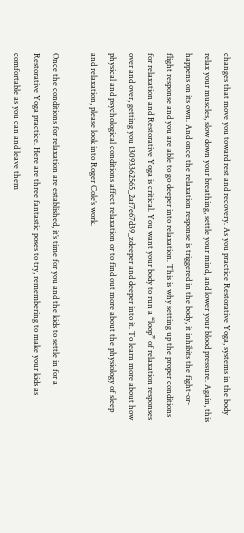changes that move you toward rest and recovery. As you practice Restorative Yoga, systems in the body relax your muscles, slow down your breathing, settle your mind, and lower your blood pressure. Again, this happens on its own. And once the relaxation response is triggered in the body, it inhibits the fight-or-flight response and you are able to go deeper into relaxation. This is why setting up the proper conditions for relaxation and Restorative Yoga is critical. You want your body to run a “loop” of relaxation responses over and over, getting you 13093362565_2af7e67d39_zdeeper and deeper into it. To learn more about how physical and psychological conditions affect relaxation or to find out more about the physiology of sleep and relaxation, please look into Roger Cole’s work.

Once the conditions for relaxation are established, it’s time for you and the kids to settle in for a Restorative Yoga practice. Here are three fantastic poses to try, remembering to make your kids as comfortable as you can and leave them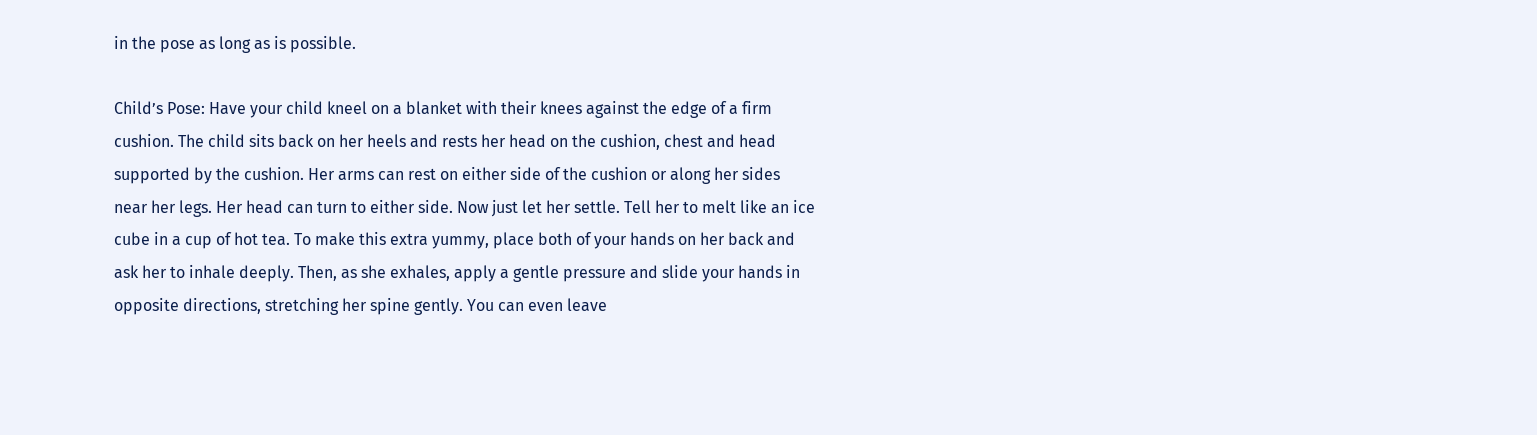in the pose as long as is possible.

Child’s Pose: Have your child kneel on a blanket with their knees against the edge of a firm cushion. The child sits back on her heels and rests her head on the cushion, chest and head supported by the cushion. Her arms can rest on either side of the cushion or along her sides near her legs. Her head can turn to either side. Now just let her settle. Tell her to melt like an ice cube in a cup of hot tea. To make this extra yummy, place both of your hands on her back and ask her to inhale deeply. Then, as she exhales, apply a gentle pressure and slide your hands in opposite directions, stretching her spine gently. You can even leave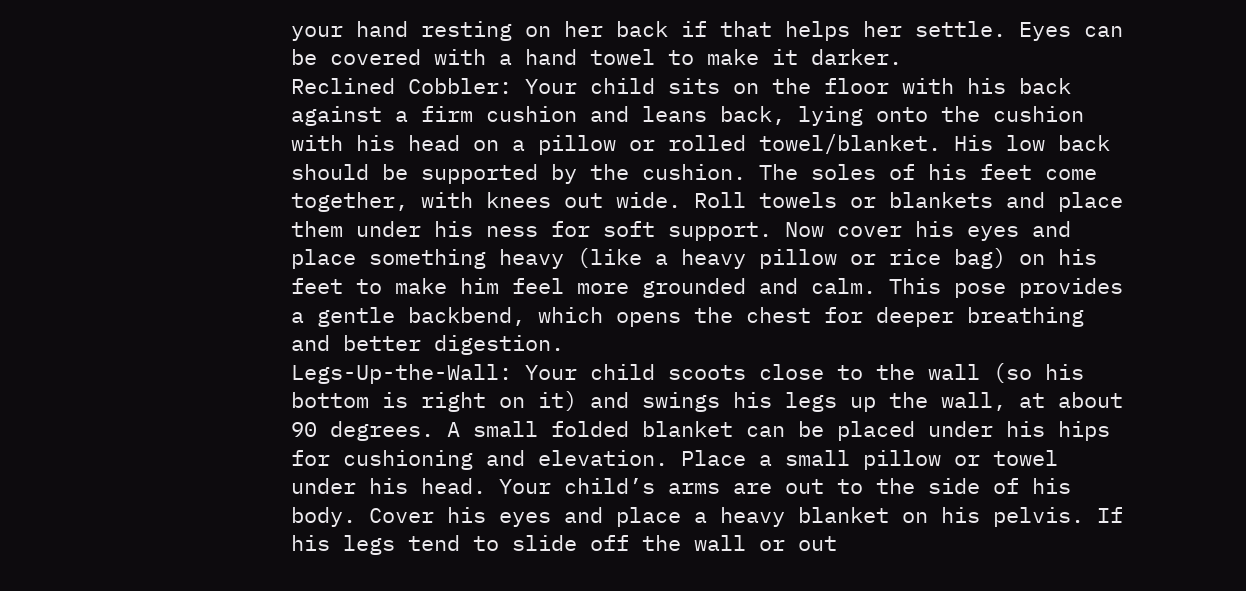your hand resting on her back if that helps her settle. Eyes can be covered with a hand towel to make it darker.
Reclined Cobbler: Your child sits on the floor with his back against a firm cushion and leans back, lying onto the cushion with his head on a pillow or rolled towel/blanket. His low back should be supported by the cushion. The soles of his feet come together, with knees out wide. Roll towels or blankets and place them under his ness for soft support. Now cover his eyes and place something heavy (like a heavy pillow or rice bag) on his feet to make him feel more grounded and calm. This pose provides a gentle backbend, which opens the chest for deeper breathing and better digestion.
Legs-Up-the-Wall: Your child scoots close to the wall (so his bottom is right on it) and swings his legs up the wall, at about 90 degrees. A small folded blanket can be placed under his hips for cushioning and elevation. Place a small pillow or towel under his head. Your child’s arms are out to the side of his body. Cover his eyes and place a heavy blanket on his pelvis. If his legs tend to slide off the wall or out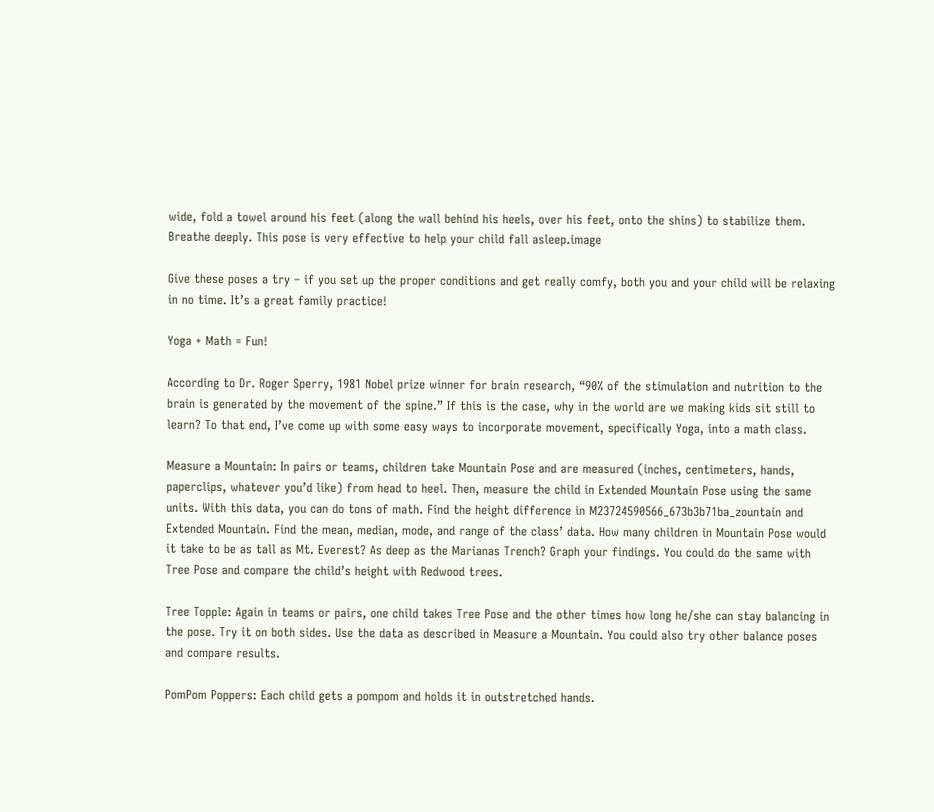wide, fold a towel around his feet (along the wall behind his heels, over his feet, onto the shins) to stabilize them. Breathe deeply. This pose is very effective to help your child fall asleep.image

Give these poses a try – if you set up the proper conditions and get really comfy, both you and your child will be relaxing in no time. It’s a great family practice!

Yoga + Math = Fun!

According to Dr. Roger Sperry, 1981 Nobel prize winner for brain research, “90% of the stimulation and nutrition to the brain is generated by the movement of the spine.” If this is the case, why in the world are we making kids sit still to learn? To that end, I’ve come up with some easy ways to incorporate movement, specifically Yoga, into a math class.

Measure a Mountain: In pairs or teams, children take Mountain Pose and are measured (inches, centimeters, hands, paperclips, whatever you’d like) from head to heel. Then, measure the child in Extended Mountain Pose using the same units. With this data, you can do tons of math. Find the height difference in M23724590566_673b3b71ba_zountain and Extended Mountain. Find the mean, median, mode, and range of the class’ data. How many children in Mountain Pose would it take to be as tall as Mt. Everest? As deep as the Marianas Trench? Graph your findings. You could do the same with Tree Pose and compare the child’s height with Redwood trees.

Tree Topple: Again in teams or pairs, one child takes Tree Pose and the other times how long he/she can stay balancing in the pose. Try it on both sides. Use the data as described in Measure a Mountain. You could also try other balance poses and compare results.

PomPom Poppers: Each child gets a pompom and holds it in outstretched hands.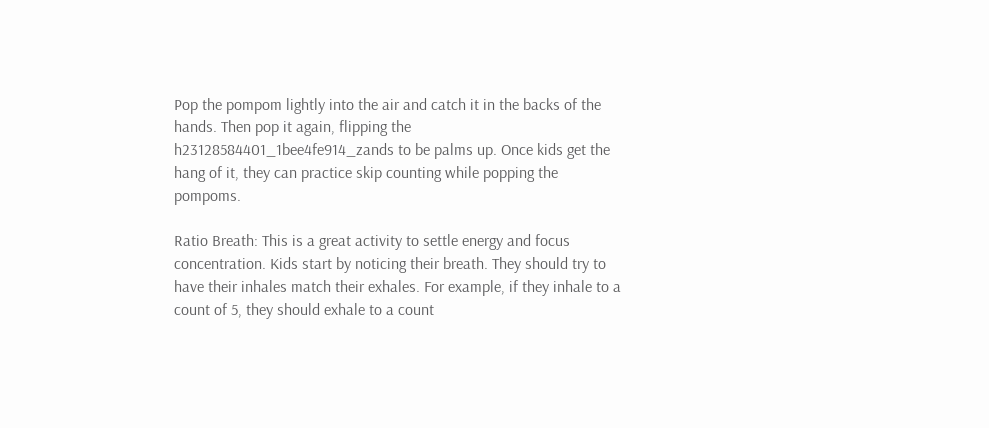Pop the pompom lightly into the air and catch it in the backs of the hands. Then pop it again, flipping the h23128584401_1bee4fe914_zands to be palms up. Once kids get the hang of it, they can practice skip counting while popping the pompoms.

Ratio Breath: This is a great activity to settle energy and focus concentration. Kids start by noticing their breath. They should try to have their inhales match their exhales. For example, if they inhale to a count of 5, they should exhale to a count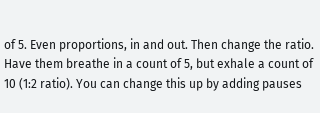of 5. Even proportions, in and out. Then change the ratio. Have them breathe in a count of 5, but exhale a count of 10 (1:2 ratio). You can change this up by adding pauses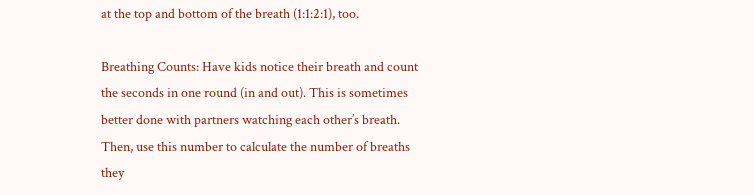at the top and bottom of the breath (1:1:2:1), too.

Breathing Counts: Have kids notice their breath and count the seconds in one round (in and out). This is sometimes better done with partners watching each other’s breath. Then, use this number to calculate the number of breaths they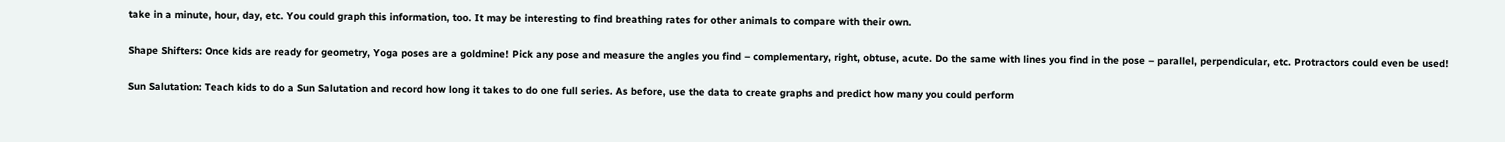take in a minute, hour, day, etc. You could graph this information, too. It may be interesting to find breathing rates for other animals to compare with their own.

Shape Shifters: Once kids are ready for geometry, Yoga poses are a goldmine! Pick any pose and measure the angles you find – complementary, right, obtuse, acute. Do the same with lines you find in the pose – parallel, perpendicular, etc. Protractors could even be used!

Sun Salutation: Teach kids to do a Sun Salutation and record how long it takes to do one full series. As before, use the data to create graphs and predict how many you could perform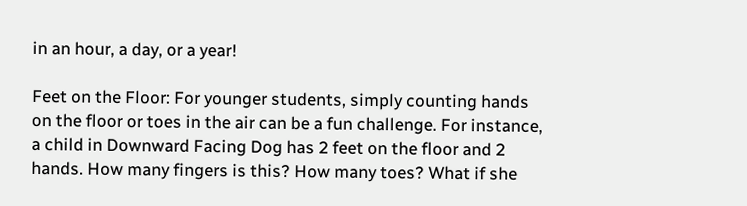in an hour, a day, or a year!

Feet on the Floor: For younger students, simply counting hands on the floor or toes in the air can be a fun challenge. For instance, a child in Downward Facing Dog has 2 feet on the floor and 2 hands. How many fingers is this? How many toes? What if she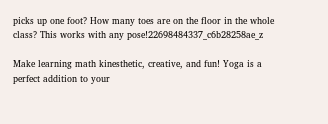picks up one foot? How many toes are on the floor in the whole class? This works with any pose!22698484337_c6b28258ae_z

Make learning math kinesthetic, creative, and fun! Yoga is a perfect addition to your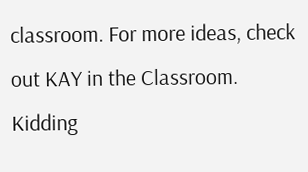classroom. For more ideas, check out KAY in the Classroom. Kidding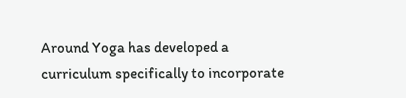Around Yoga has developed a curriculum specifically to incorporate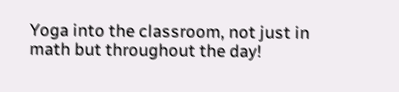Yoga into the classroom, not just in math but throughout the day!